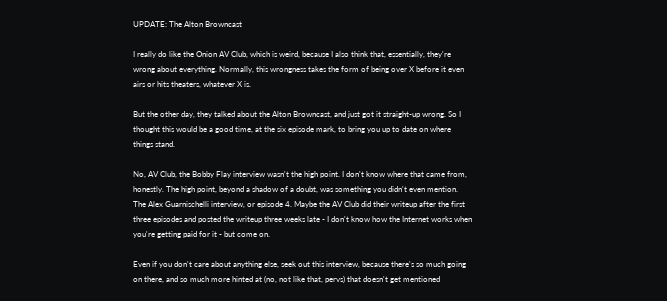UPDATE: The Alton Browncast

I really do like the Onion AV Club, which is weird, because I also think that, essentially, they're wrong about everything. Normally, this wrongness takes the form of being over X before it even airs or hits theaters, whatever X is.

But the other day, they talked about the Alton Browncast, and just got it straight-up wrong. So I thought this would be a good time, at the six episode mark, to bring you up to date on where things stand.

No, AV Club, the Bobby Flay interview wasn't the high point. I don't know where that came from, honestly. The high point, beyond a shadow of a doubt, was something you didn't even mention. The Alex Guarnischelli interview, or episode 4. Maybe the AV Club did their writeup after the first three episodes and posted the writeup three weeks late - I don't know how the Internet works when you're getting paid for it - but come on.

Even if you don't care about anything else, seek out this interview, because there's so much going on there, and so much more hinted at (no, not like that, pervs) that doesn't get mentioned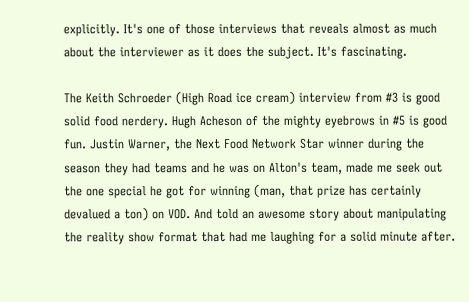explicitly. It's one of those interviews that reveals almost as much about the interviewer as it does the subject. It's fascinating.

The Keith Schroeder (High Road ice cream) interview from #3 is good solid food nerdery. Hugh Acheson of the mighty eyebrows in #5 is good fun. Justin Warner, the Next Food Network Star winner during the season they had teams and he was on Alton's team, made me seek out the one special he got for winning (man, that prize has certainly devalued a ton) on VOD. And told an awesome story about manipulating the reality show format that had me laughing for a solid minute after.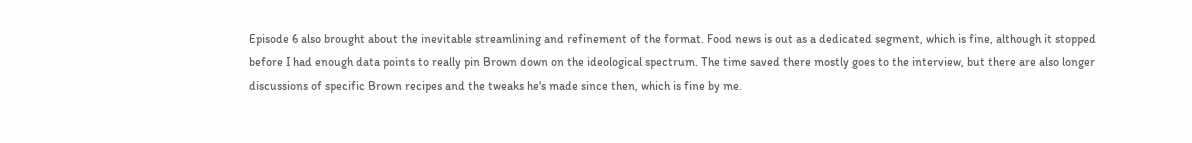Episode 6 also brought about the inevitable streamlining and refinement of the format. Food news is out as a dedicated segment, which is fine, although it stopped before I had enough data points to really pin Brown down on the ideological spectrum. The time saved there mostly goes to the interview, but there are also longer discussions of specific Brown recipes and the tweaks he's made since then, which is fine by me.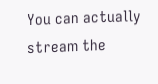You can actually stream the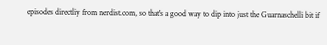episodes directliy from nerdist.com, so that's a good way to dip into just the Guarnaschelli bit if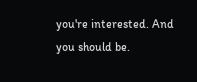you're interested. And you should be.